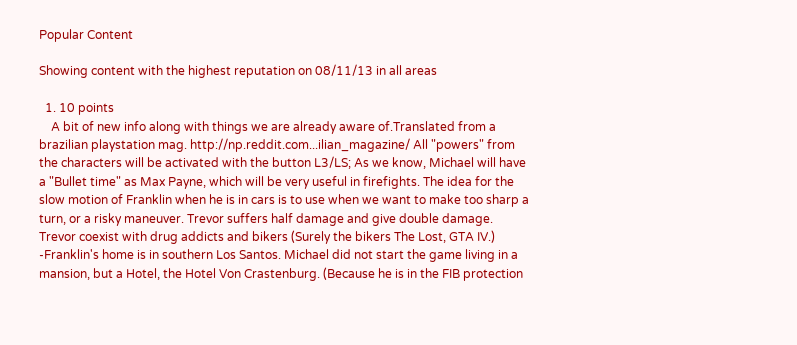Popular Content

Showing content with the highest reputation on 08/11/13 in all areas

  1. 10 points
    A bit of new info along with things we are already aware of.Translated from a brazilian playstation mag. http://np.reddit.com...ilian_magazine/ All "powers" from the characters will be activated with the button L3/LS; As we know, Michael will have a "Bullet time" as Max Payne, which will be very useful in firefights. The idea for the slow motion of Franklin when he is in cars is to use when we want to make too sharp a turn, or a risky maneuver. Trevor suffers half damage and give double damage. Trevor coexist with drug addicts and bikers (Surely the bikers The Lost, GTA IV.) -Franklin's home is in southern Los Santos. Michael did not start the game living in a mansion, but a Hotel, the Hotel Von Crastenburg. (Because he is in the FIB protection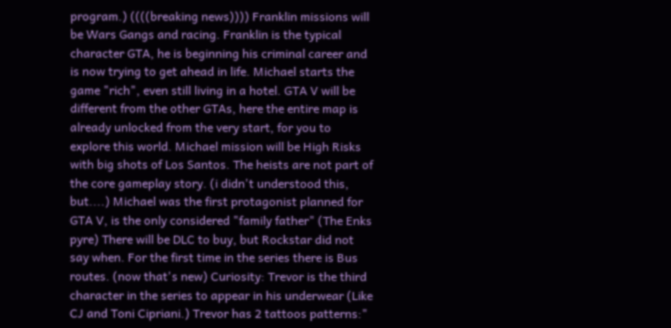program.) ((((breaking news)))) Franklin missions will be Wars Gangs and racing. Franklin is the typical character GTA, he is beginning his criminal career and is now trying to get ahead in life. Michael starts the game "rich", even still living in a hotel. GTA V will be different from the other GTAs, here the entire map is already unlocked from the very start, for you to explore this world. Michael mission will be High Risks with big shots of Los Santos. The heists are not part of the core gameplay story. (i didn't understood this, but....) Michael was the first protagonist planned for GTA V, is the only considered "family father" (The Enks pyre) There will be DLC to buy, but Rockstar did not say when. For the first time in the series there is Bus routes. (now that's new) Curiosity: Trevor is the third character in the series to appear in his underwear (Like CJ and Toni Cipriani.) Trevor has 2 tattoos patterns:"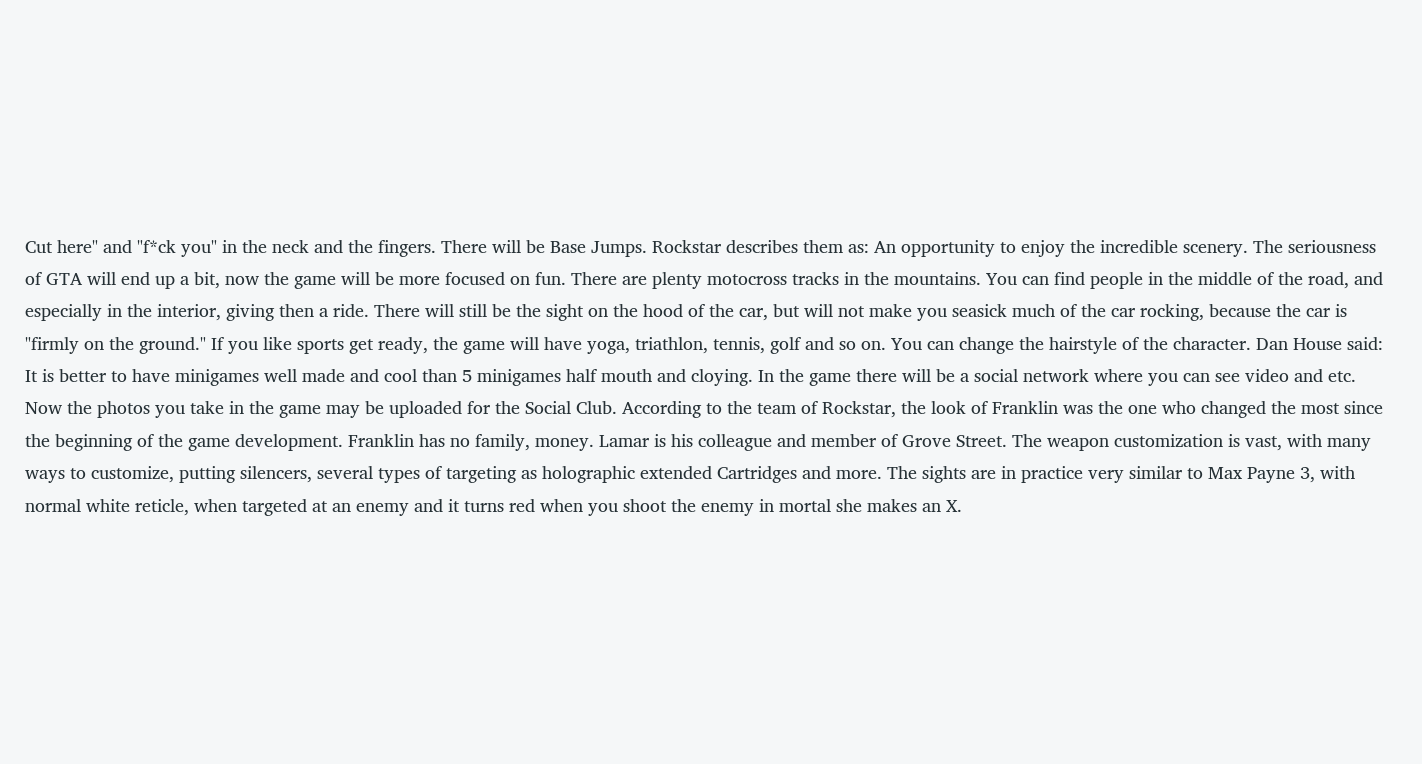Cut here" and "f*ck you" in the neck and the fingers. There will be Base Jumps. Rockstar describes them as: An opportunity to enjoy the incredible scenery. The seriousness of GTA will end up a bit, now the game will be more focused on fun. There are plenty motocross tracks in the mountains. You can find people in the middle of the road, and especially in the interior, giving then a ride. There will still be the sight on the hood of the car, but will not make you seasick much of the car rocking, because the car is "firmly on the ground." If you like sports get ready, the game will have yoga, triathlon, tennis, golf and so on. You can change the hairstyle of the character. Dan House said: It is better to have minigames well made and cool than 5 minigames half mouth and cloying. In the game there will be a social network where you can see video and etc. Now the photos you take in the game may be uploaded for the Social Club. According to the team of Rockstar, the look of Franklin was the one who changed the most since the beginning of the game development. Franklin has no family, money. Lamar is his colleague and member of Grove Street. The weapon customization is vast, with many ways to customize, putting silencers, several types of targeting as holographic extended Cartridges and more. The sights are in practice very similar to Max Payne 3, with normal white reticle, when targeted at an enemy and it turns red when you shoot the enemy in mortal she makes an X.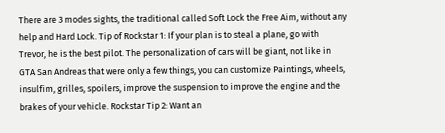There are 3 modes sights, the traditional called Soft Lock the Free Aim, without any help and Hard Lock. Tip of Rockstar 1: If your plan is to steal a plane, go with Trevor, he is the best pilot. The personalization of cars will be giant, not like in GTA San Andreas that were only a few things, you can customize Paintings, wheels, insulfim, grilles, spoilers, improve the suspension to improve the engine and the brakes of your vehicle. Rockstar Tip 2: Want an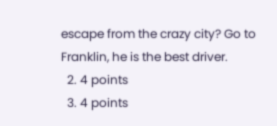escape from the crazy city? Go to Franklin, he is the best driver.
  2. 4 points
  3. 4 points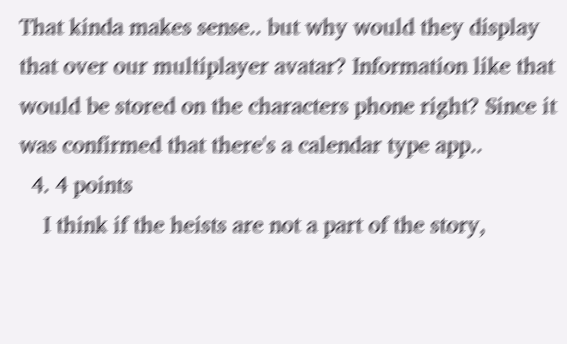That kinda makes sense.. but why would they display that over our multiplayer avatar? Information like that would be stored on the characters phone right? Since it was confirmed that there's a calendar type app..
  4. 4 points
    I think if the heists are not a part of the story,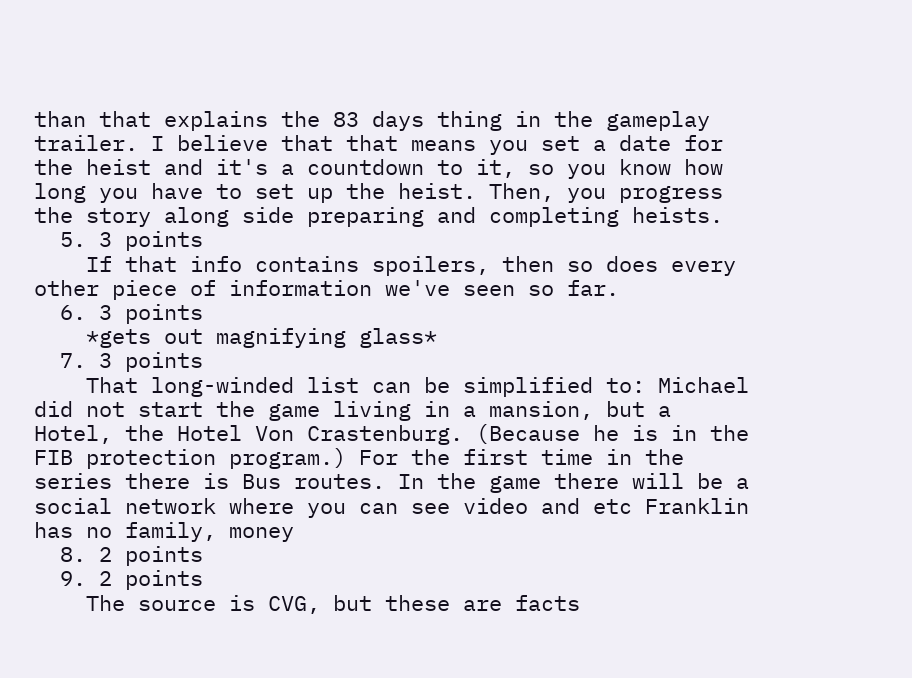than that explains the 83 days thing in the gameplay trailer. I believe that that means you set a date for the heist and it's a countdown to it, so you know how long you have to set up the heist. Then, you progress the story along side preparing and completing heists.
  5. 3 points
    If that info contains spoilers, then so does every other piece of information we've seen so far.
  6. 3 points
    *gets out magnifying glass*
  7. 3 points
    That long-winded list can be simplified to: Michael did not start the game living in a mansion, but a Hotel, the Hotel Von Crastenburg. (Because he is in the FIB protection program.) For the first time in the series there is Bus routes. In the game there will be a social network where you can see video and etc Franklin has no family, money
  8. 2 points
  9. 2 points
    The source is CVG, but these are facts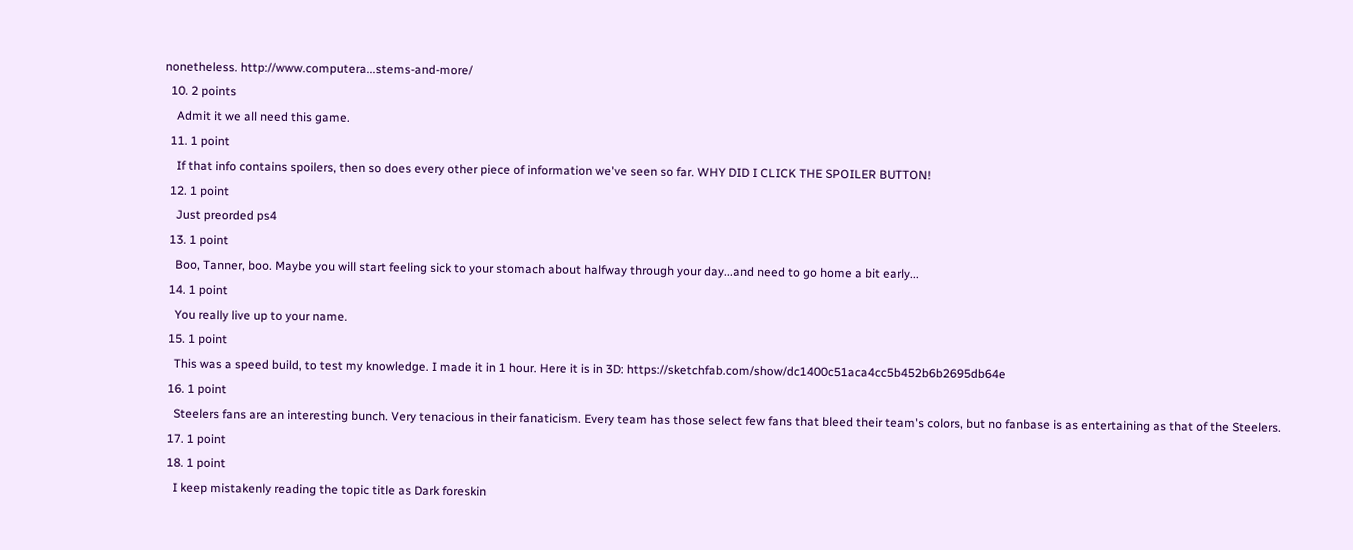nonetheless. http://www.computera...stems-and-more/
  10. 2 points
    Admit it we all need this game.
  11. 1 point
    If that info contains spoilers, then so does every other piece of information we've seen so far. WHY DID I CLICK THE SPOILER BUTTON!
  12. 1 point
    Just preorded ps4
  13. 1 point
    Boo, Tanner, boo. Maybe you will start feeling sick to your stomach about halfway through your day...and need to go home a bit early...
  14. 1 point
    You really live up to your name.
  15. 1 point
    This was a speed build, to test my knowledge. I made it in 1 hour. Here it is in 3D: https://sketchfab.com/show/dc1400c51aca4cc5b452b6b2695db64e
  16. 1 point
    Steelers fans are an interesting bunch. Very tenacious in their fanaticism. Every team has those select few fans that bleed their team's colors, but no fanbase is as entertaining as that of the Steelers.
  17. 1 point
  18. 1 point
    I keep mistakenly reading the topic title as Dark foreskin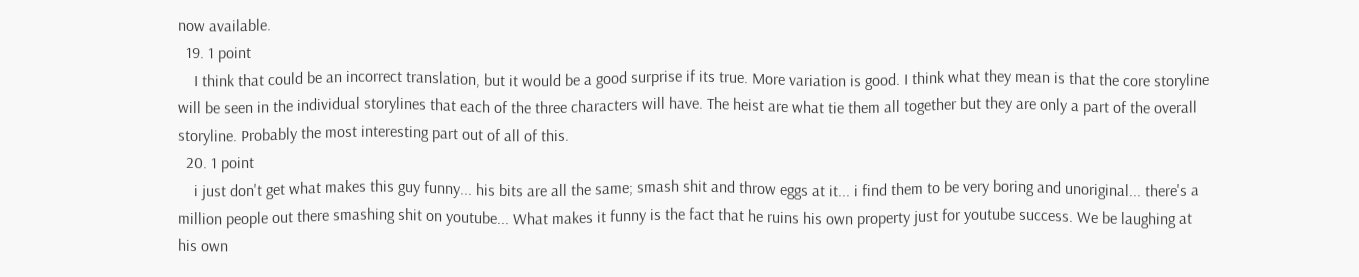now available.
  19. 1 point
    I think that could be an incorrect translation, but it would be a good surprise if its true. More variation is good. I think what they mean is that the core storyline will be seen in the individual storylines that each of the three characters will have. The heist are what tie them all together but they are only a part of the overall storyline. Probably the most interesting part out of all of this.
  20. 1 point
    i just don't get what makes this guy funny... his bits are all the same; smash shit and throw eggs at it... i find them to be very boring and unoriginal... there's a million people out there smashing shit on youtube... What makes it funny is the fact that he ruins his own property just for youtube success. We be laughing at his own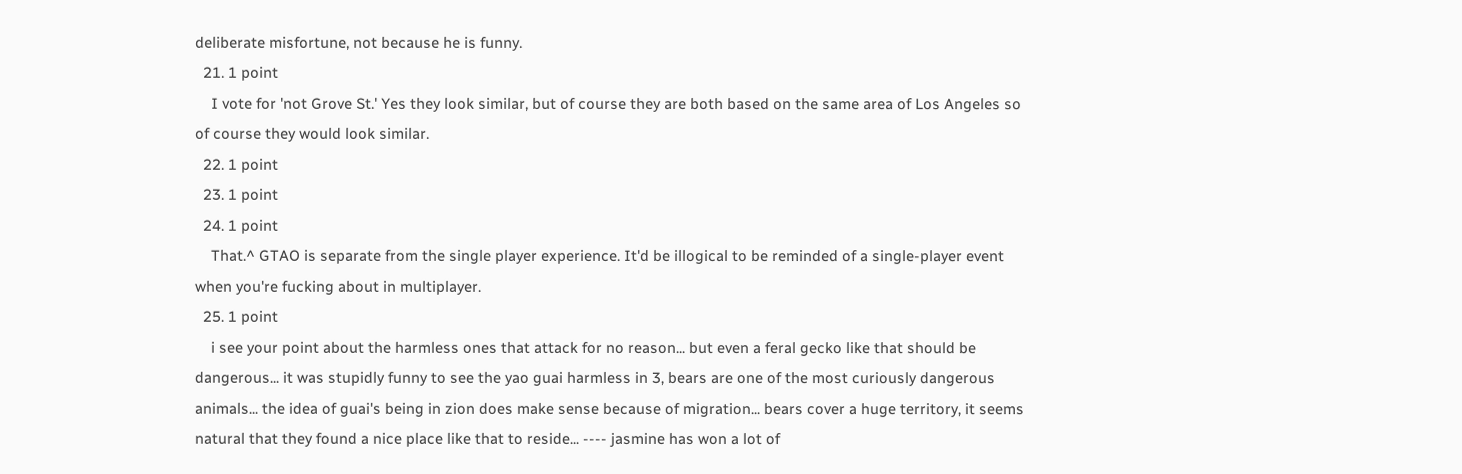deliberate misfortune, not because he is funny.
  21. 1 point
    I vote for 'not Grove St.' Yes they look similar, but of course they are both based on the same area of Los Angeles so of course they would look similar.
  22. 1 point
  23. 1 point
  24. 1 point
    That.^ GTAO is separate from the single player experience. It'd be illogical to be reminded of a single-player event when you're fucking about in multiplayer.
  25. 1 point
    i see your point about the harmless ones that attack for no reason... but even a feral gecko like that should be dangerous... it was stupidly funny to see the yao guai harmless in 3, bears are one of the most curiously dangerous animals... the idea of guai's being in zion does make sense because of migration... bears cover a huge territory, it seems natural that they found a nice place like that to reside... ---- jasmine has won a lot of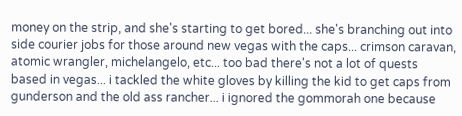money on the strip, and she's starting to get bored... she's branching out into side courier jobs for those around new vegas with the caps... crimson caravan, atomic wrangler, michelangelo, etc... too bad there's not a lot of quests based in vegas... i tackled the white gloves by killing the kid to get caps from gunderson and the old ass rancher... i ignored the gommorah one because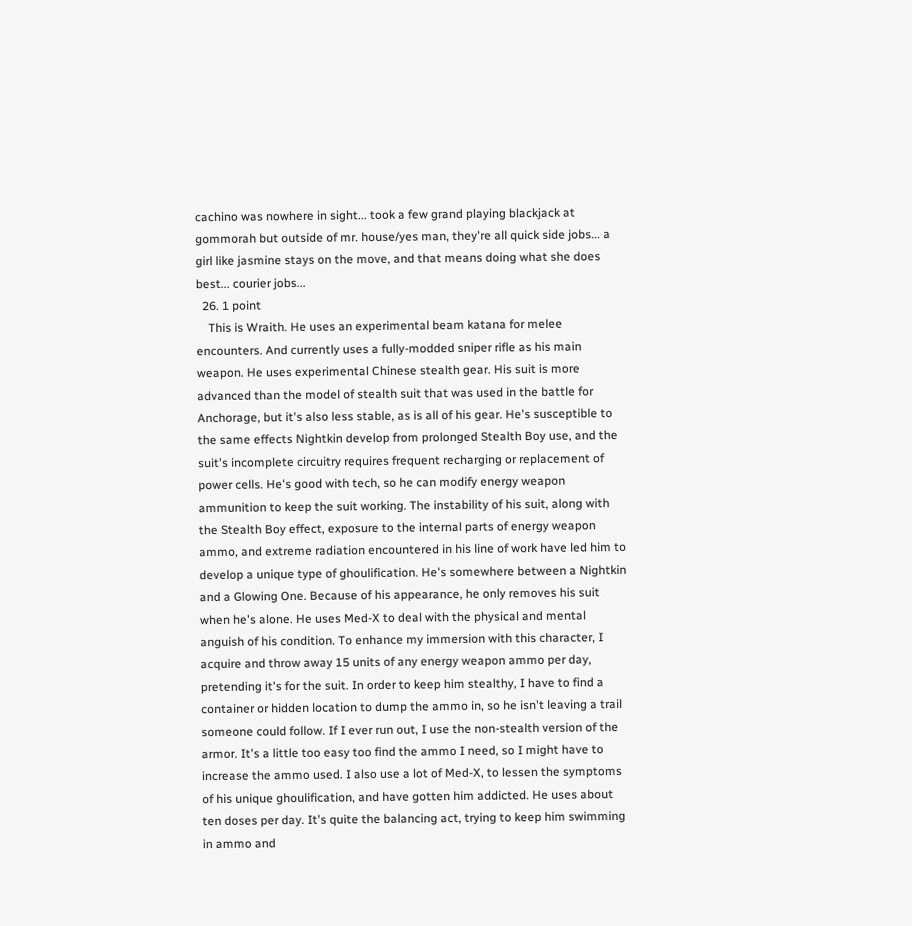cachino was nowhere in sight... took a few grand playing blackjack at gommorah but outside of mr. house/yes man, they're all quick side jobs... a girl like jasmine stays on the move, and that means doing what she does best... courier jobs...
  26. 1 point
    This is Wraith. He uses an experimental beam katana for melee encounters. And currently uses a fully-modded sniper rifle as his main weapon. He uses experimental Chinese stealth gear. His suit is more advanced than the model of stealth suit that was used in the battle for Anchorage, but it's also less stable, as is all of his gear. He's susceptible to the same effects Nightkin develop from prolonged Stealth Boy use, and the suit's incomplete circuitry requires frequent recharging or replacement of power cells. He's good with tech, so he can modify energy weapon ammunition to keep the suit working. The instability of his suit, along with the Stealth Boy effect, exposure to the internal parts of energy weapon ammo, and extreme radiation encountered in his line of work have led him to develop a unique type of ghoulification. He's somewhere between a Nightkin and a Glowing One. Because of his appearance, he only removes his suit when he's alone. He uses Med-X to deal with the physical and mental anguish of his condition. To enhance my immersion with this character, I acquire and throw away 15 units of any energy weapon ammo per day, pretending it's for the suit. In order to keep him stealthy, I have to find a container or hidden location to dump the ammo in, so he isn't leaving a trail someone could follow. If I ever run out, I use the non-stealth version of the armor. It's a little too easy too find the ammo I need, so I might have to increase the ammo used. I also use a lot of Med-X, to lessen the symptoms of his unique ghoulification, and have gotten him addicted. He uses about ten doses per day. It's quite the balancing act, trying to keep him swimming in ammo and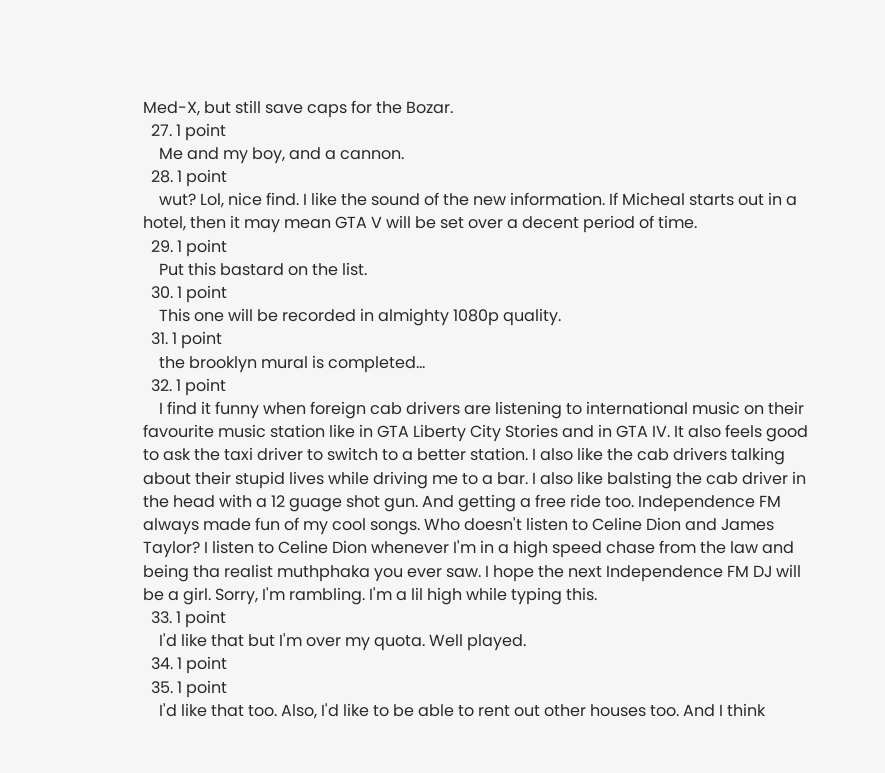Med-X, but still save caps for the Bozar.
  27. 1 point
    Me and my boy, and a cannon.
  28. 1 point
    wut? Lol, nice find. I like the sound of the new information. If Micheal starts out in a hotel, then it may mean GTA V will be set over a decent period of time.
  29. 1 point
    Put this bastard on the list.
  30. 1 point
    This one will be recorded in almighty 1080p quality.
  31. 1 point
    the brooklyn mural is completed...
  32. 1 point
    I find it funny when foreign cab drivers are listening to international music on their favourite music station like in GTA Liberty City Stories and in GTA IV. It also feels good to ask the taxi driver to switch to a better station. I also like the cab drivers talking about their stupid lives while driving me to a bar. I also like balsting the cab driver in the head with a 12 guage shot gun. And getting a free ride too. Independence FM always made fun of my cool songs. Who doesn't listen to Celine Dion and James Taylor? I listen to Celine Dion whenever I'm in a high speed chase from the law and being tha realist muthphaka you ever saw. I hope the next Independence FM DJ will be a girl. Sorry, I'm rambling. I'm a lil high while typing this.
  33. 1 point
    I'd like that but I'm over my quota. Well played.
  34. 1 point
  35. 1 point
    I'd like that too. Also, I'd like to be able to rent out other houses too. And I think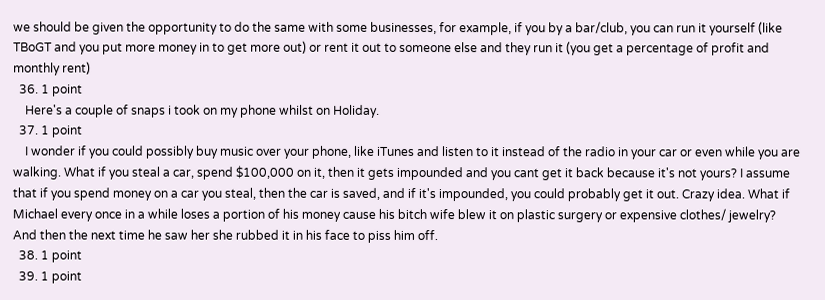we should be given the opportunity to do the same with some businesses, for example, if you by a bar/club, you can run it yourself (like TBoGT and you put more money in to get more out) or rent it out to someone else and they run it (you get a percentage of profit and monthly rent)
  36. 1 point
    Here's a couple of snaps i took on my phone whilst on Holiday.
  37. 1 point
    I wonder if you could possibly buy music over your phone, like iTunes and listen to it instead of the radio in your car or even while you are walking. What if you steal a car, spend $100,000 on it, then it gets impounded and you cant get it back because it's not yours? I assume that if you spend money on a car you steal, then the car is saved, and if it's impounded, you could probably get it out. Crazy idea. What if Michael every once in a while loses a portion of his money cause his bitch wife blew it on plastic surgery or expensive clothes/ jewelry? And then the next time he saw her she rubbed it in his face to piss him off.
  38. 1 point
  39. 1 point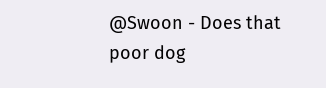@Swoon - Does that poor dog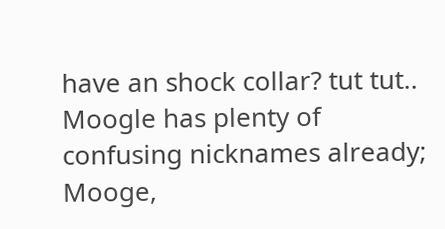have an shock collar? tut tut.. Moogle has plenty of confusing nicknames already; Mooge,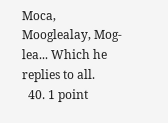Moca, Mooglealay, Mog-lea... Which he replies to all.
  40. 1 point